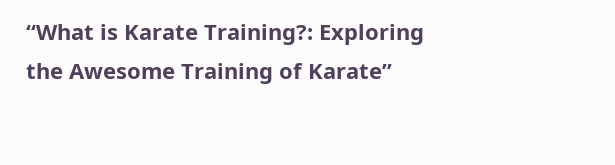“What is Karate Training?: Exploring the Awesome Training of Karate”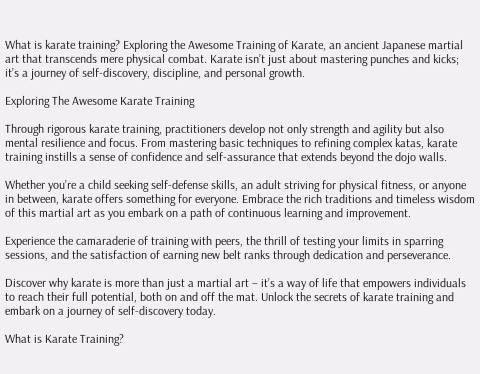What is karate training? Exploring the Awesome Training of Karate, an ancient Japanese martial art that transcends mere physical combat. Karate isn’t just about mastering punches and kicks; it’s a journey of self-discovery, discipline, and personal growth.

Exploring The Awesome Karate Training

Through rigorous karate training, practitioners develop not only strength and agility but also mental resilience and focus. From mastering basic techniques to refining complex katas, karate training instills a sense of confidence and self-assurance that extends beyond the dojo walls.

Whether you’re a child seeking self-defense skills, an adult striving for physical fitness, or anyone in between, karate offers something for everyone. Embrace the rich traditions and timeless wisdom of this martial art as you embark on a path of continuous learning and improvement.

Experience the camaraderie of training with peers, the thrill of testing your limits in sparring sessions, and the satisfaction of earning new belt ranks through dedication and perseverance.

Discover why karate is more than just a martial art – it’s a way of life that empowers individuals to reach their full potential, both on and off the mat. Unlock the secrets of karate training and embark on a journey of self-discovery today.

What is Karate Training?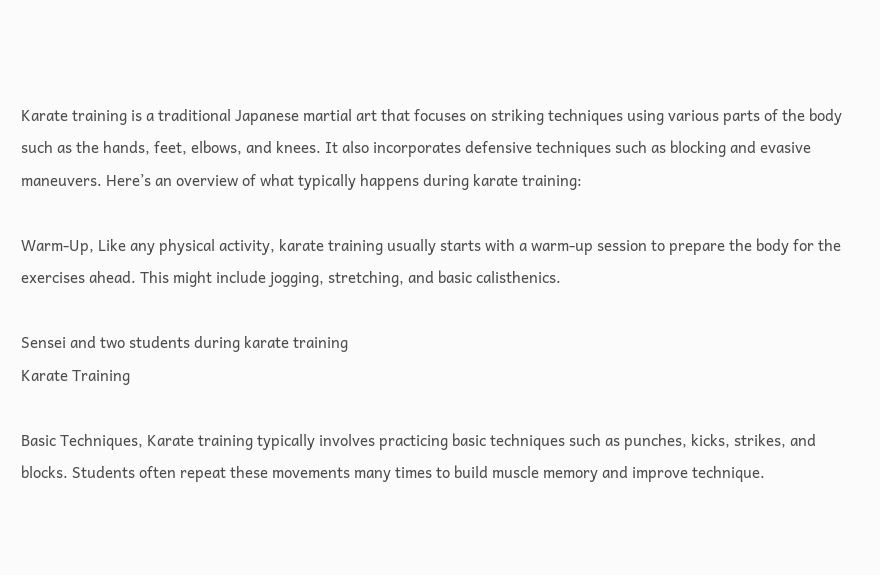Karate training is a traditional Japanese martial art that focuses on striking techniques using various parts of the body such as the hands, feet, elbows, and knees. It also incorporates defensive techniques such as blocking and evasive maneuvers. Here’s an overview of what typically happens during karate training:

Warm-Up, Like any physical activity, karate training usually starts with a warm-up session to prepare the body for the exercises ahead. This might include jogging, stretching, and basic calisthenics.

Sensei and two students during karate training
Karate Training

Basic Techniques, Karate training typically involves practicing basic techniques such as punches, kicks, strikes, and blocks. Students often repeat these movements many times to build muscle memory and improve technique.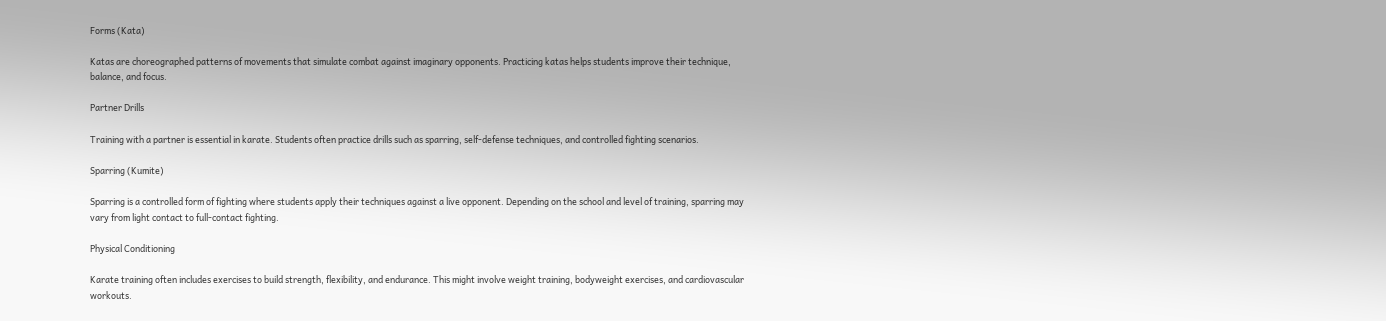Forms (Kata)

Katas are choreographed patterns of movements that simulate combat against imaginary opponents. Practicing katas helps students improve their technique, balance, and focus.

Partner Drills

Training with a partner is essential in karate. Students often practice drills such as sparring, self-defense techniques, and controlled fighting scenarios.

Sparring (Kumite)

Sparring is a controlled form of fighting where students apply their techniques against a live opponent. Depending on the school and level of training, sparring may vary from light contact to full-contact fighting.

Physical Conditioning

Karate training often includes exercises to build strength, flexibility, and endurance. This might involve weight training, bodyweight exercises, and cardiovascular workouts.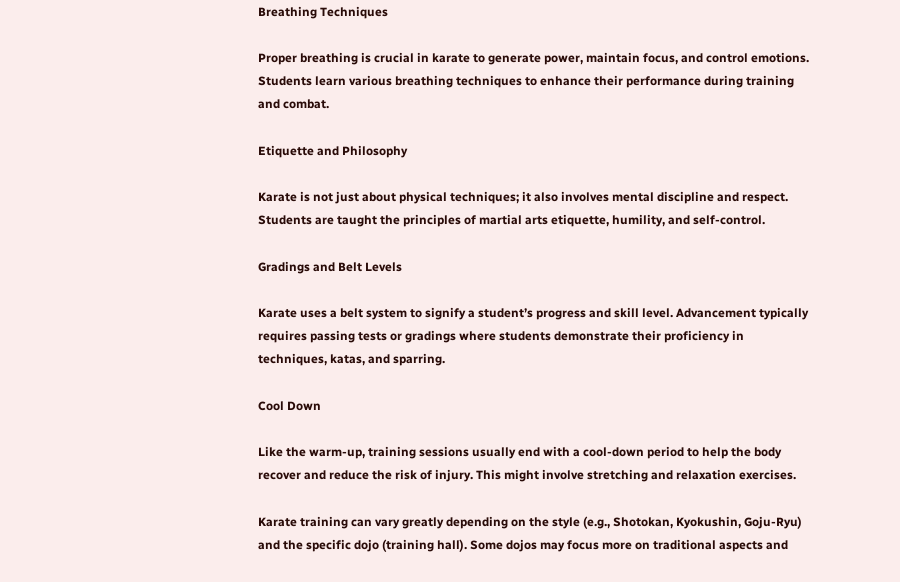Breathing Techniques

Proper breathing is crucial in karate to generate power, maintain focus, and control emotions. Students learn various breathing techniques to enhance their performance during training and combat.

Etiquette and Philosophy

Karate is not just about physical techniques; it also involves mental discipline and respect. Students are taught the principles of martial arts etiquette, humility, and self-control.

Gradings and Belt Levels

Karate uses a belt system to signify a student’s progress and skill level. Advancement typically requires passing tests or gradings where students demonstrate their proficiency in techniques, katas, and sparring.

Cool Down

Like the warm-up, training sessions usually end with a cool-down period to help the body recover and reduce the risk of injury. This might involve stretching and relaxation exercises.

Karate training can vary greatly depending on the style (e.g., Shotokan, Kyokushin, Goju-Ryu) and the specific dojo (training hall). Some dojos may focus more on traditional aspects and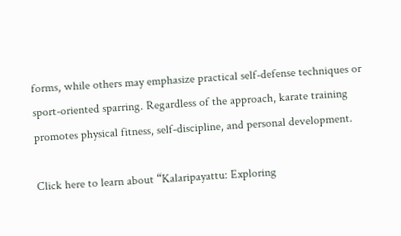forms, while others may emphasize practical self-defense techniques or sport-oriented sparring. Regardless of the approach, karate training promotes physical fitness, self-discipline, and personal development.

Click here to learn about “Kalaripayattu: Exploring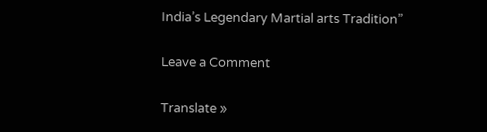India’s Legendary Martial arts Tradition”

Leave a Comment

Translate »